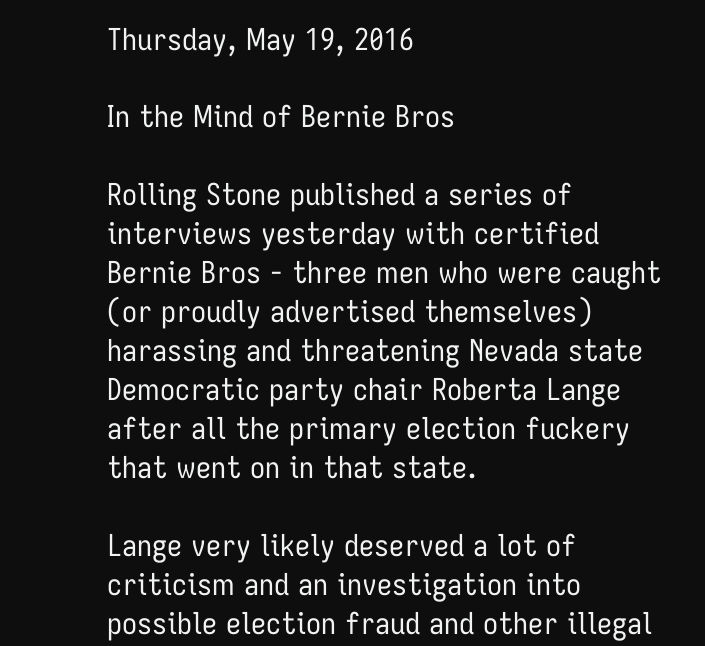Thursday, May 19, 2016

In the Mind of Bernie Bros

Rolling Stone published a series of interviews yesterday with certified Bernie Bros - three men who were caught (or proudly advertised themselves) harassing and threatening Nevada state Democratic party chair Roberta Lange after all the primary election fuckery that went on in that state.

Lange very likely deserved a lot of criticism and an investigation into possible election fraud and other illegal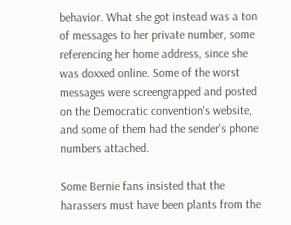behavior. What she got instead was a ton of messages to her private number, some referencing her home address, since she was doxxed online. Some of the worst messages were screengrapped and posted on the Democratic convention's website, and some of them had the sender's phone numbers attached.

Some Bernie fans insisted that the harassers must have been plants from the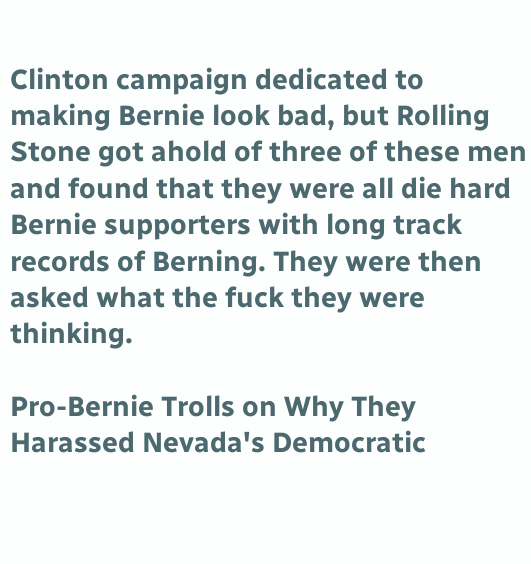Clinton campaign dedicated to making Bernie look bad, but Rolling Stone got ahold of three of these men and found that they were all die hard Bernie supporters with long track records of Berning. They were then asked what the fuck they were thinking.

Pro-Bernie Trolls on Why They Harassed Nevada's Democratic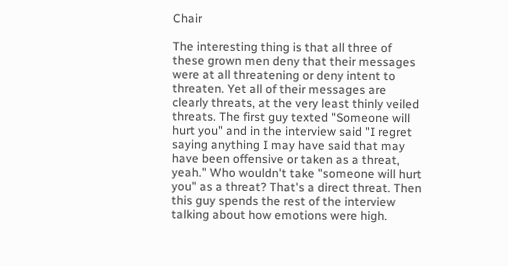Chair

The interesting thing is that all three of these grown men deny that their messages were at all threatening or deny intent to threaten. Yet all of their messages are clearly threats, at the very least thinly veiled threats. The first guy texted "Someone will hurt you" and in the interview said "I regret saying anything I may have said that may have been offensive or taken as a threat, yeah." Who wouldn't take "someone will hurt you" as a threat? That's a direct threat. Then this guy spends the rest of the interview talking about how emotions were high.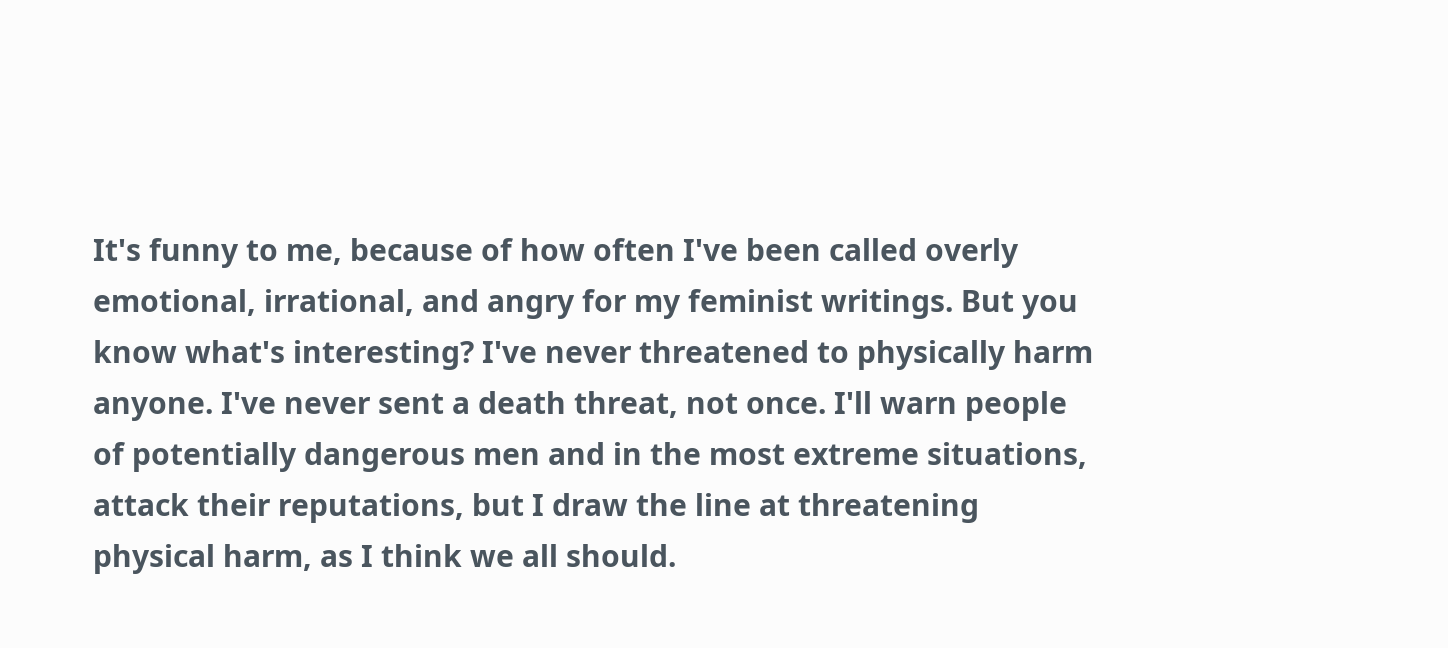It's funny to me, because of how often I've been called overly emotional, irrational, and angry for my feminist writings. But you know what's interesting? I've never threatened to physically harm anyone. I've never sent a death threat, not once. I'll warn people of potentially dangerous men and in the most extreme situations, attack their reputations, but I draw the line at threatening physical harm, as I think we all should.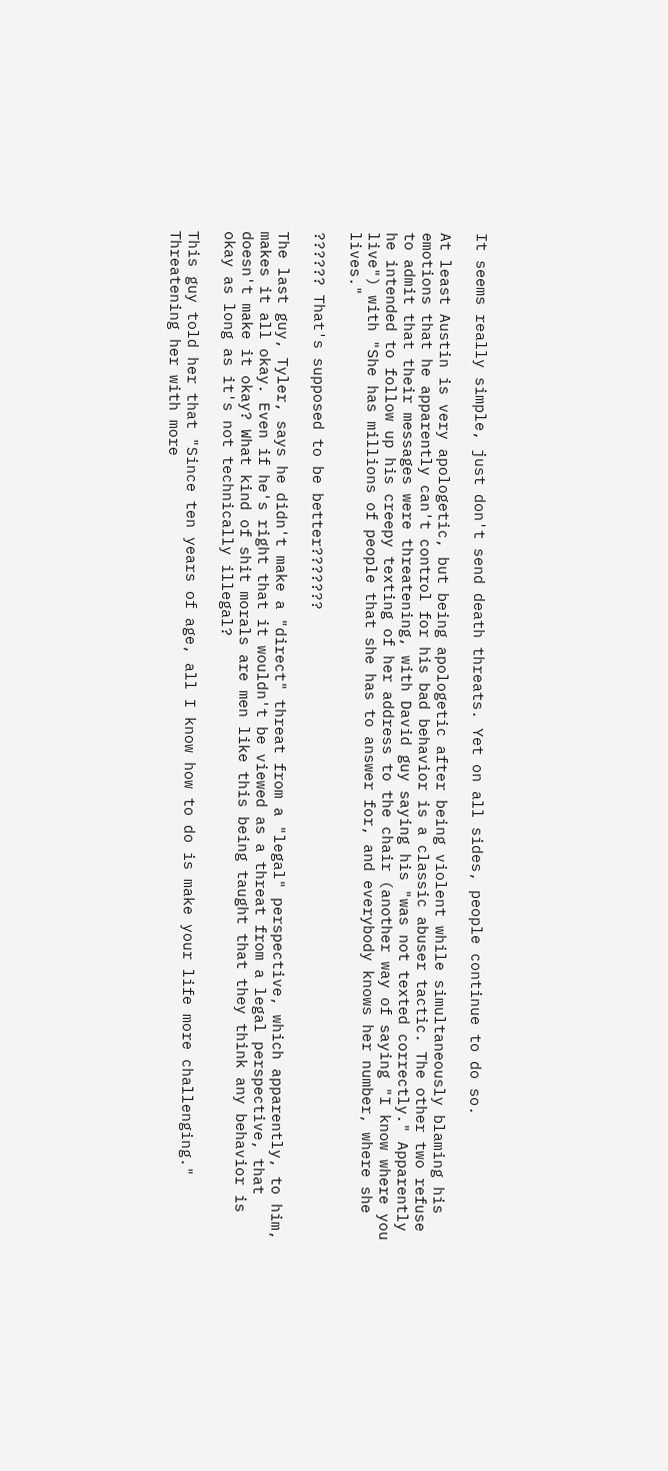It seems really simple, just don't send death threats. Yet on all sides, people continue to do so.

At least Austin is very apologetic, but being apologetic after being violent while simultaneously blaming his emotions that he apparently can't control for his bad behavior is a classic abuser tactic. The other two refuse to admit that their messages were threatening, with David guy saying his "was not texted correctly." Apparently he intended to follow up his creepy texting of her address to the chair (another way of saying "I know where you live") with "She has millions of people that she has to answer for, and everybody knows her number, where she lives."

?????? That's supposed to be better???????

The last guy, Tyler, says he didn't make a "direct" threat from a "legal" perspective, which apparently, to him, makes it all okay. Even if he's right that it wouldn't be viewed as a threat from a legal perspective, that doesn't make it okay? What kind of shit morals are men like this being taught that they think any behavior is okay as long as it's not technically illegal?

This guy told her that "Since ten years of age, all I know how to do is make your life more challenging." Threatening her with more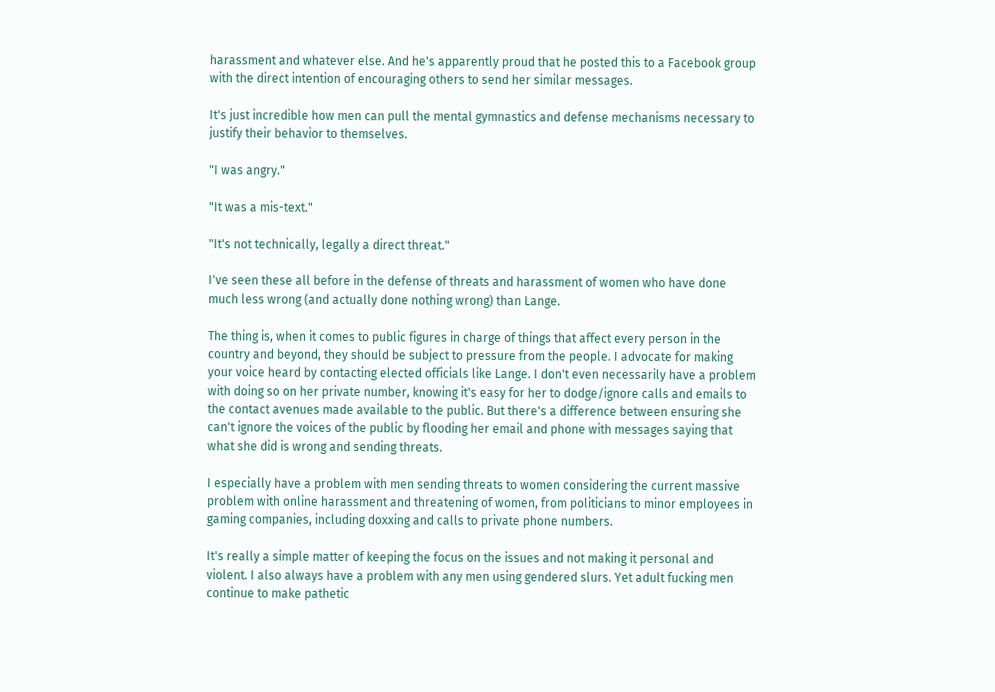harassment and whatever else. And he's apparently proud that he posted this to a Facebook group with the direct intention of encouraging others to send her similar messages.

It's just incredible how men can pull the mental gymnastics and defense mechanisms necessary to justify their behavior to themselves.

"I was angry."

"It was a mis-text."

"It's not technically, legally a direct threat."

I've seen these all before in the defense of threats and harassment of women who have done much less wrong (and actually done nothing wrong) than Lange.

The thing is, when it comes to public figures in charge of things that affect every person in the country and beyond, they should be subject to pressure from the people. I advocate for making your voice heard by contacting elected officials like Lange. I don't even necessarily have a problem with doing so on her private number, knowing it's easy for her to dodge/ignore calls and emails to the contact avenues made available to the public. But there's a difference between ensuring she can't ignore the voices of the public by flooding her email and phone with messages saying that what she did is wrong and sending threats.

I especially have a problem with men sending threats to women considering the current massive problem with online harassment and threatening of women, from politicians to minor employees in gaming companies, including doxxing and calls to private phone numbers.

It's really a simple matter of keeping the focus on the issues and not making it personal and violent. I also always have a problem with any men using gendered slurs. Yet adult fucking men continue to make pathetic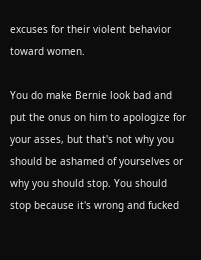excuses for their violent behavior toward women.

You do make Bernie look bad and put the onus on him to apologize for your asses, but that's not why you should be ashamed of yourselves or why you should stop. You should stop because it's wrong and fucked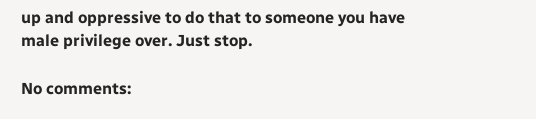up and oppressive to do that to someone you have male privilege over. Just stop.

No comments: